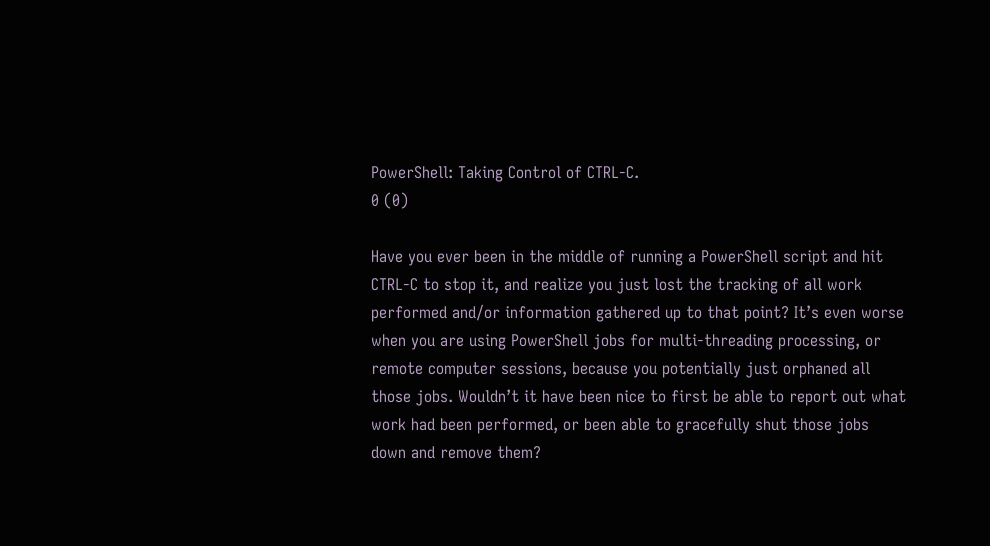PowerShell: Taking Control of CTRL-C.
0 (0)

Have you ever been in the middle of running a PowerShell script and hit CTRL-C to stop it, and realize you just lost the tracking of all work performed and/or information gathered up to that point? It’s even worse when you are using PowerShell jobs for multi-threading processing, or remote computer sessions, because you potentially just orphaned all those jobs. Wouldn’t it have been nice to first be able to report out what work had been performed, or been able to gracefully shut those jobs down and remove them?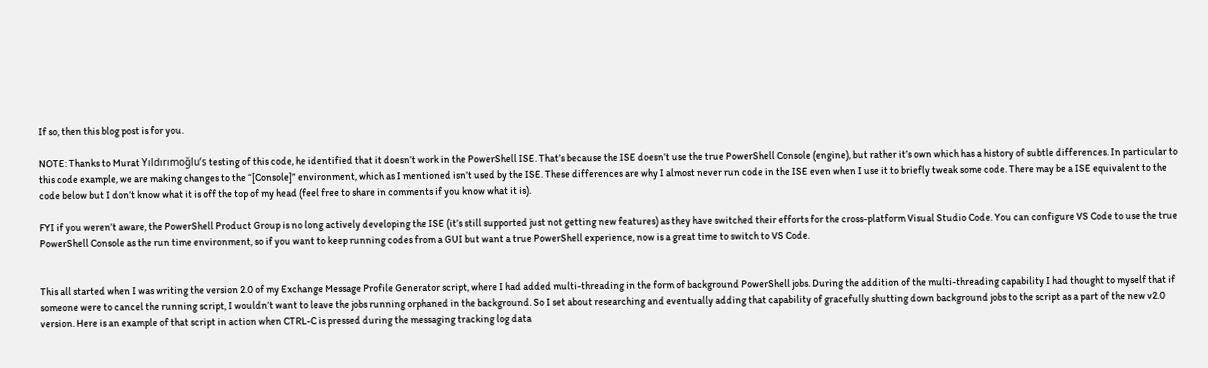If so, then this blog post is for you.

NOTE: Thanks to Murat Yıldırımoğlu’s testing of this code, he identified that it doesn’t work in the PowerShell ISE. That’s because the ISE doesn’t use the true PowerShell Console (engine), but rather it’s own which has a history of subtle differences. In particular to this code example, we are making changes to the “[Console]” environment, which as I mentioned isn’t used by the ISE. These differences are why I almost never run code in the ISE even when I use it to briefly tweak some code. There may be a ISE equivalent to the code below but I don’t know what it is off the top of my head (feel free to share in comments if you know what it is).

FYI if you weren’t aware, the PowerShell Product Group is no long actively developing the ISE (it’s still supported just not getting new features) as they have switched their efforts for the cross-platform Visual Studio Code. You can configure VS Code to use the true PowerShell Console as the run time environment, so if you want to keep running codes from a GUI but want a true PowerShell experience, now is a great time to switch to VS Code.


This all started when I was writing the version 2.0 of my Exchange Message Profile Generator script, where I had added multi-threading in the form of background PowerShell jobs. During the addition of the multi-threading capability I had thought to myself that if someone were to cancel the running script, I wouldn’t want to leave the jobs running orphaned in the background. So I set about researching and eventually adding that capability of gracefully shutting down background jobs to the script as a part of the new v2.0 version. Here is an example of that script in action when CTRL-C is pressed during the messaging tracking log data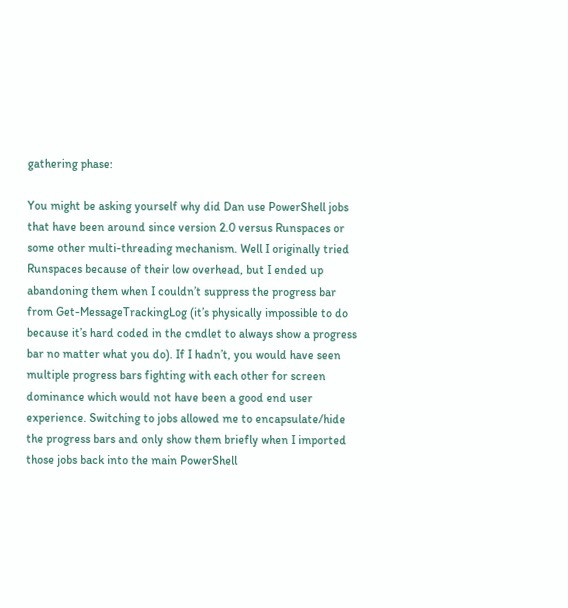gathering phase:

You might be asking yourself why did Dan use PowerShell jobs that have been around since version 2.0 versus Runspaces or some other multi-threading mechanism. Well I originally tried Runspaces because of their low overhead, but I ended up abandoning them when I couldn’t suppress the progress bar from Get-MessageTrackingLog (it’s physically impossible to do because it’s hard coded in the cmdlet to always show a progress bar no matter what you do). If I hadn’t, you would have seen multiple progress bars fighting with each other for screen dominance which would not have been a good end user experience. Switching to jobs allowed me to encapsulate/hide the progress bars and only show them briefly when I imported those jobs back into the main PowerShell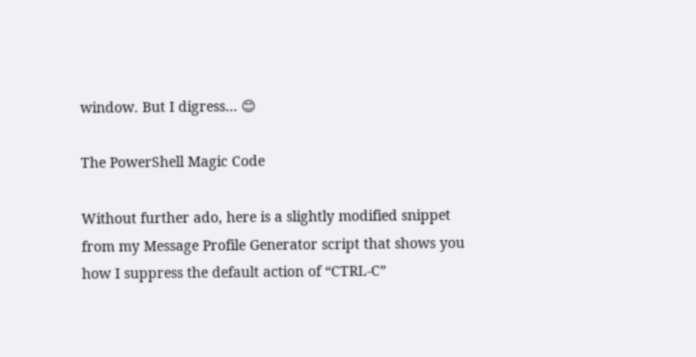window. But I digress… 😊

The PowerShell Magic Code

Without further ado, here is a slightly modified snippet from my Message Profile Generator script that shows you how I suppress the default action of “CTRL-C”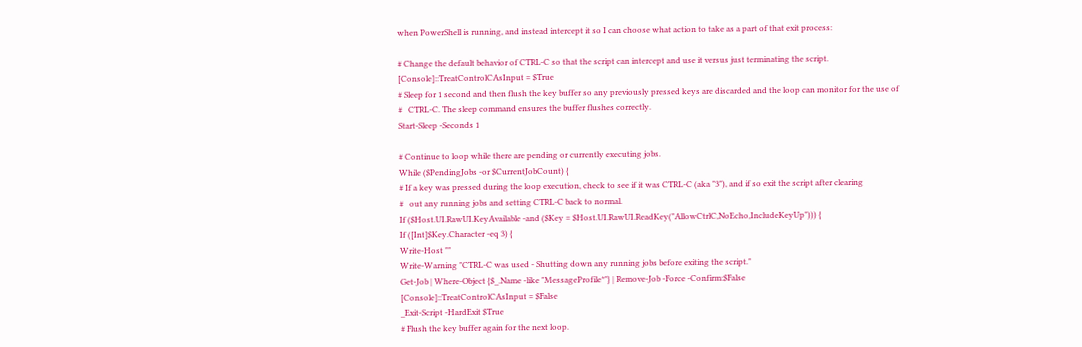when PowerShell is running, and instead intercept it so I can choose what action to take as a part of that exit process:

# Change the default behavior of CTRL-C so that the script can intercept and use it versus just terminating the script.
[Console]::TreatControlCAsInput = $True
# Sleep for 1 second and then flush the key buffer so any previously pressed keys are discarded and the loop can monitor for the use of
#   CTRL-C. The sleep command ensures the buffer flushes correctly.
Start-Sleep -Seconds 1

# Continue to loop while there are pending or currently executing jobs.
While ($PendingJobs -or $CurrentJobCount) {
# If a key was pressed during the loop execution, check to see if it was CTRL-C (aka "3"), and if so exit the script after clearing
#   out any running jobs and setting CTRL-C back to normal.
If ($Host.UI.RawUI.KeyAvailable -and ($Key = $Host.UI.RawUI.ReadKey("AllowCtrlC,NoEcho,IncludeKeyUp"))) {
If ([Int]$Key.Character -eq 3) {
Write-Host ""
Write-Warning "CTRL-C was used - Shutting down any running jobs before exiting the script."
Get-Job | Where-Object {$_.Name -like "MessageProfile*"} | Remove-Job -Force -Confirm:$False
[Console]::TreatControlCAsInput = $False
_Exit-Script -HardExit $True
# Flush the key buffer again for the next loop.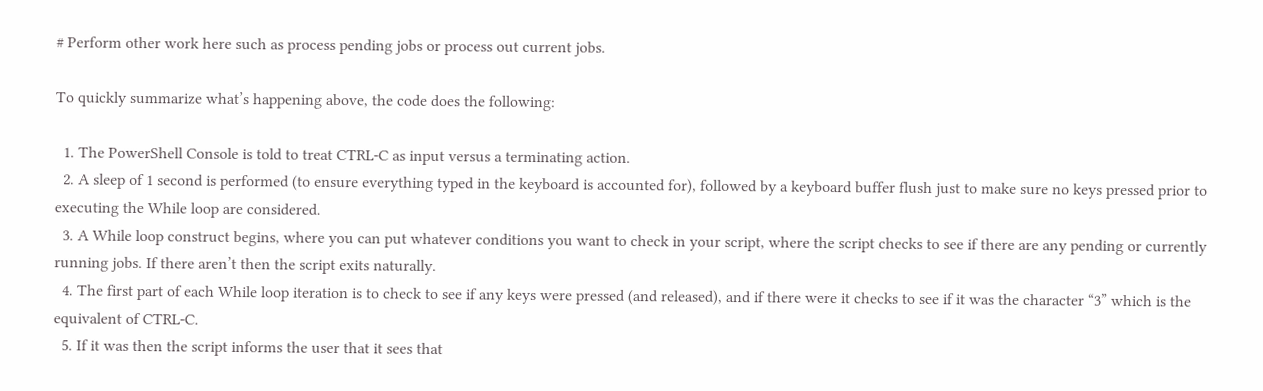# Perform other work here such as process pending jobs or process out current jobs.

To quickly summarize what’s happening above, the code does the following:

  1. The PowerShell Console is told to treat CTRL-C as input versus a terminating action.
  2. A sleep of 1 second is performed (to ensure everything typed in the keyboard is accounted for), followed by a keyboard buffer flush just to make sure no keys pressed prior to executing the While loop are considered.
  3. A While loop construct begins, where you can put whatever conditions you want to check in your script, where the script checks to see if there are any pending or currently running jobs. If there aren’t then the script exits naturally.
  4. The first part of each While loop iteration is to check to see if any keys were pressed (and released), and if there were it checks to see if it was the character “3” which is the equivalent of CTRL-C.
  5. If it was then the script informs the user that it sees that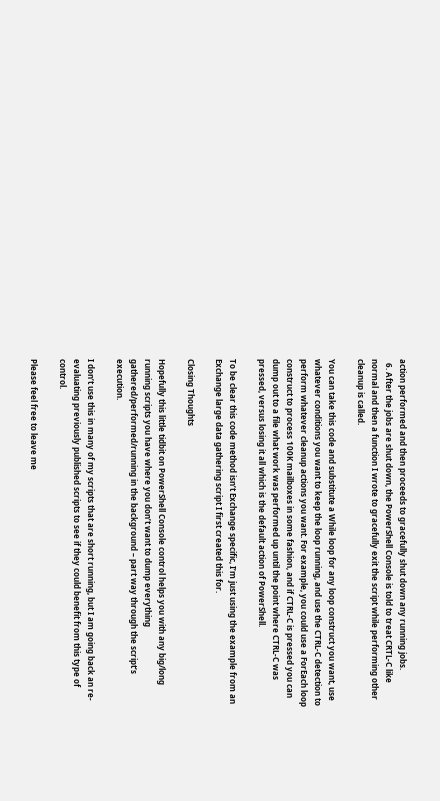action performed and then proceeds to gracefully shut down any running jobs.
  6. After the jobs are shut down, the PowerShell Console is told to treat CRTL-C like normal and then a function I wrote to gracefully exit the script while performing other cleanup is called.

You can take this code and substitute a While loop for any loop construct you want, use whatever conditions you want to keep the loop running, and use the CTRL-C detection to perform whatever cleanup actions you want. For example, you could use a ForEach loop construct to process 100K mailboxes in some fashion, and if CTRL-C is pressed you can dump out to a file what work was performed up until the point where CTRL-C was pressed, versus losing it all which is the default action of PowerShell.

To be clear this code method isn’t Exchange specific, I’m just using the example from an Exchange large data gathering script I first created this for.

Closing Thoughts

Hopefully this little tidbit on PowerShell Console control helps you with any big/long running scripts you have where you don’t want to dump everything gathered/performed/running in the background – part way through the script’s execution.

I don’t use this in many of my scripts that are short running, but I am going back an re-evaluating previously published scripts to see if they could benefit from this type of control.

Please feel free to leave me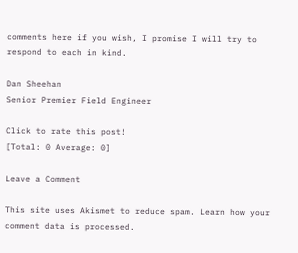comments here if you wish, I promise I will try to respond to each in kind.

Dan Sheehan
Senior Premier Field Engineer

Click to rate this post!
[Total: 0 Average: 0]

Leave a Comment

This site uses Akismet to reduce spam. Learn how your comment data is processed.